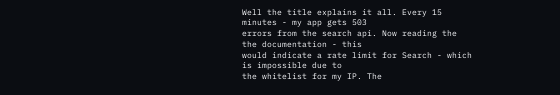Well the title explains it all. Every 15 minutes - my app gets 503
errors from the search api. Now reading the the documentation - this
would indicate a rate limit for Search - which is impossible due to
the whitelist for my IP. The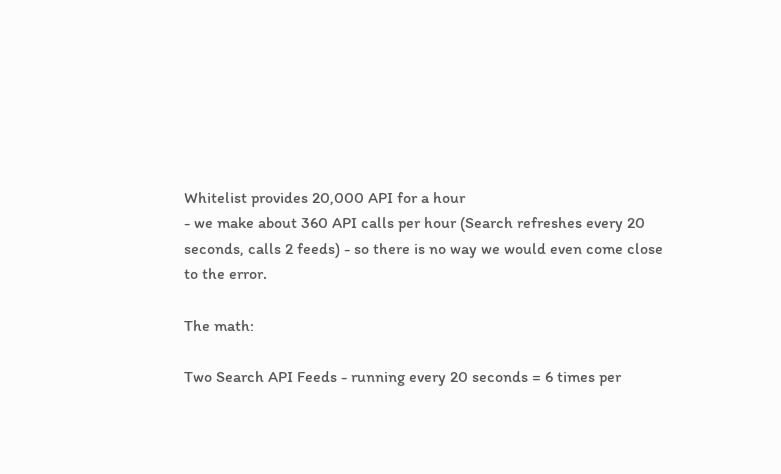Whitelist provides 20,000 API for a hour
- we make about 360 API calls per hour (Search refreshes every 20
seconds, calls 2 feeds) - so there is no way we would even come close
to the error.

The math:

Two Search API Feeds - running every 20 seconds = 6 times per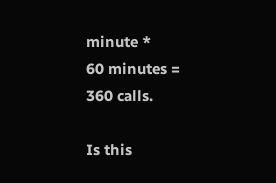minute *
60 minutes = 360 calls.

Is this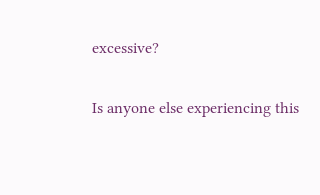excessive?

Is anyone else experiencing this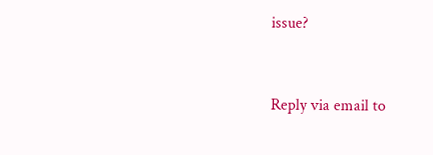issue?


Reply via email to